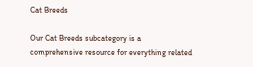Cat Breeds

Our Cat Breeds subcategory is a comprehensive resource for everything related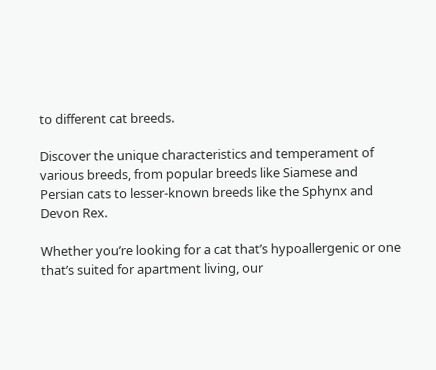to different cat breeds.

Discover the unique characteristics and temperament of various breeds, from popular breeds like Siamese and Persian cats to lesser-known breeds like the Sphynx and Devon Rex.

Whether you’re looking for a cat that’s hypoallergenic or one that’s suited for apartment living, our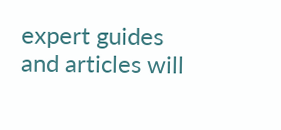expert guides and articles will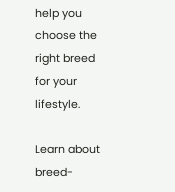help you choose the right breed for your lifestyle.

Learn about breed-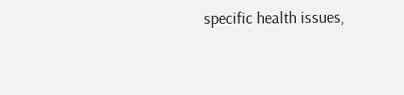specific health issues,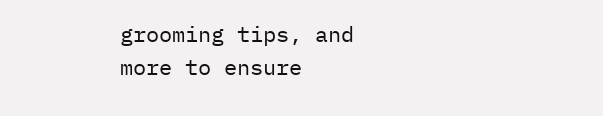grooming tips, and more to ensure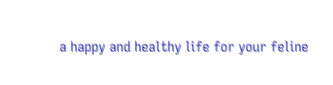a happy and healthy life for your feline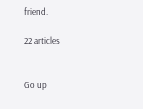friend.

22 articles


Go up